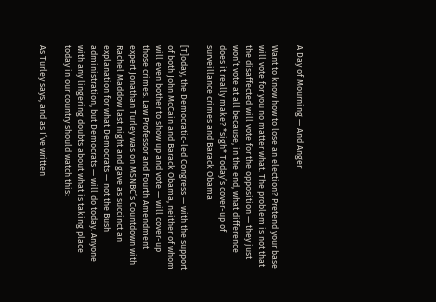A Day of Mourning — And Anger

Want to know how to lose an election? Pretend your base will vote for you no matter what. The problem is not that the disaffected will vote for the opposition — they just won’t vote at all because, in the end, what difference does it really make? *sigh* Today’s cover-up of surveillance crimes and Barack Obama

[T]oday, the Democratic-led Congress — with the support of both John McCain and Barack Obama, neither of whom will even bother to show up and vote — will cover-up those crimes. Law Professor and Fourth Amendment expert Jonathan Turley was on MSNBC’s Countdown with Rachel Maddow last night and gave as succinct an explanation for what Democrats — not the Bush administration, but Democrats — will do today. Anyone with any lingering doubts about what is taking place today in our country should watch this:

As Turley says, and as I’ve written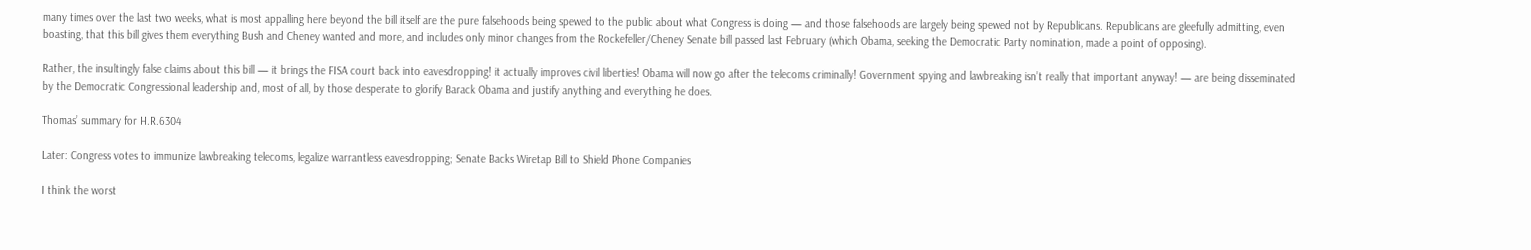many times over the last two weeks, what is most appalling here beyond the bill itself are the pure falsehoods being spewed to the public about what Congress is doing — and those falsehoods are largely being spewed not by Republicans. Republicans are gleefully admitting, even boasting, that this bill gives them everything Bush and Cheney wanted and more, and includes only minor changes from the Rockefeller/Cheney Senate bill passed last February (which Obama, seeking the Democratic Party nomination, made a point of opposing).

Rather, the insultingly false claims about this bill — it brings the FISA court back into eavesdropping! it actually improves civil liberties! Obama will now go after the telecoms criminally! Government spying and lawbreaking isn’t really that important anyway! — are being disseminated by the Democratic Congressional leadership and, most of all, by those desperate to glorify Barack Obama and justify anything and everything he does.

Thomas’ summary for H.R.6304

Later: Congress votes to immunize lawbreaking telecoms, legalize warrantless eavesdropping; Senate Backs Wiretap Bill to Shield Phone Companies

I think the worst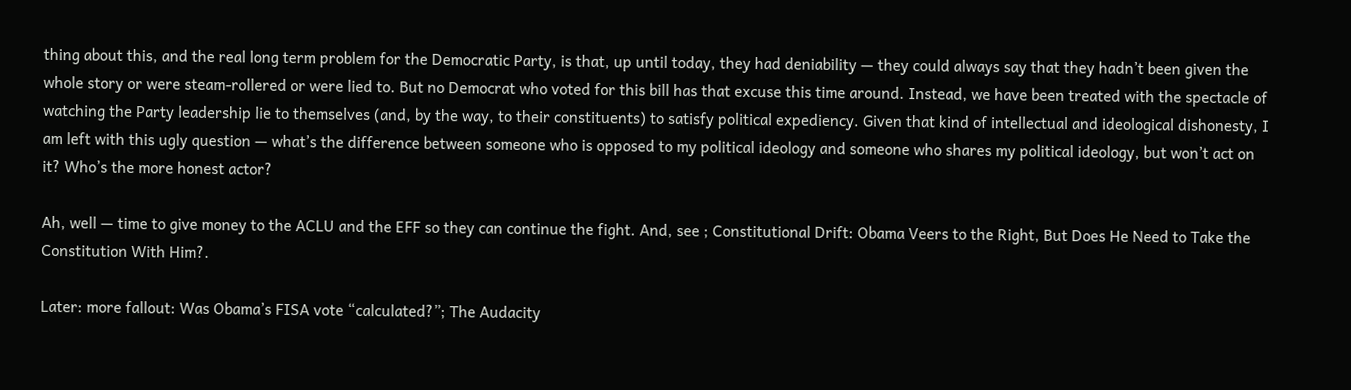thing about this, and the real long term problem for the Democratic Party, is that, up until today, they had deniability — they could always say that they hadn’t been given the whole story or were steam-rollered or were lied to. But no Democrat who voted for this bill has that excuse this time around. Instead, we have been treated with the spectacle of watching the Party leadership lie to themselves (and, by the way, to their constituents) to satisfy political expediency. Given that kind of intellectual and ideological dishonesty, I am left with this ugly question — what’s the difference between someone who is opposed to my political ideology and someone who shares my political ideology, but won’t act on it? Who’s the more honest actor?

Ah, well — time to give money to the ACLU and the EFF so they can continue the fight. And, see ; Constitutional Drift: Obama Veers to the Right, But Does He Need to Take the Constitution With Him?.

Later: more fallout: Was Obama’s FISA vote “calculated?”; The Audacity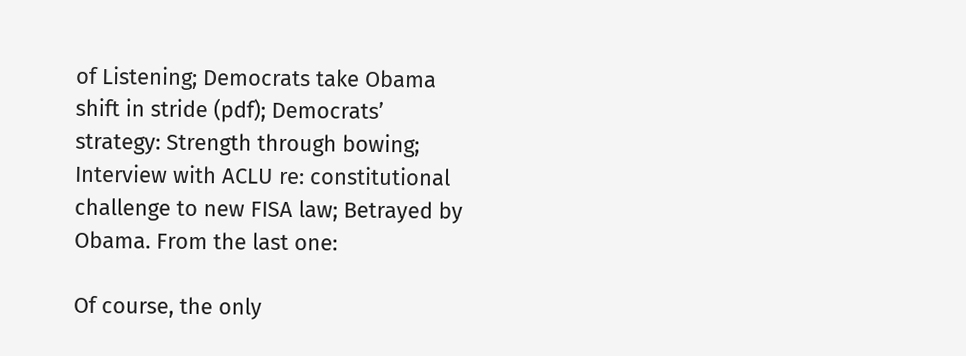of Listening; Democrats take Obama shift in stride (pdf); Democrats’ strategy: Strength through bowing; Interview with ACLU re: constitutional challenge to new FISA law; Betrayed by Obama. From the last one:

Of course, the only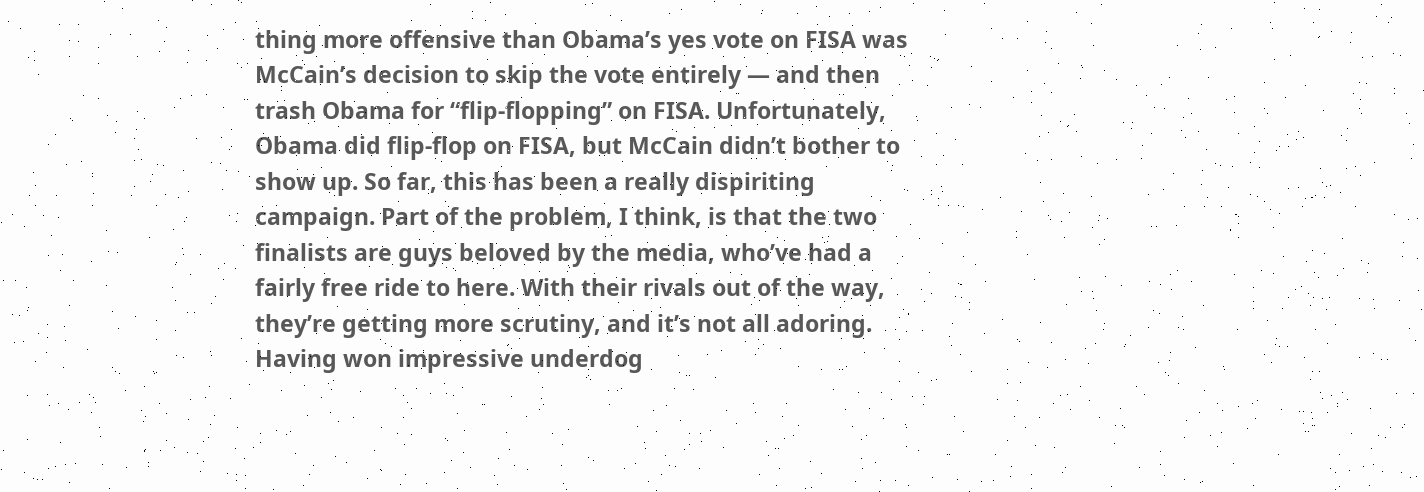thing more offensive than Obama’s yes vote on FISA was McCain’s decision to skip the vote entirely — and then trash Obama for “flip-flopping” on FISA. Unfortunately, Obama did flip-flop on FISA, but McCain didn’t bother to show up. So far, this has been a really dispiriting campaign. Part of the problem, I think, is that the two finalists are guys beloved by the media, who’ve had a fairly free ride to here. With their rivals out of the way, they’re getting more scrutiny, and it’s not all adoring. Having won impressive underdog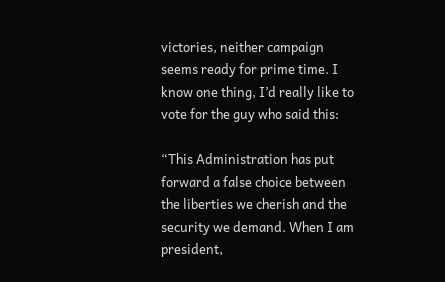victories, neither campaign seems ready for prime time. I know one thing, I’d really like to vote for the guy who said this:

“This Administration has put forward a false choice between the liberties we cherish and the security we demand. When I am president,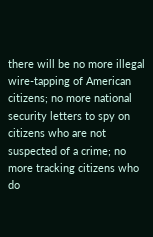there will be no more illegal wire-tapping of American citizens; no more national security letters to spy on citizens who are not suspected of a crime; no more tracking citizens who do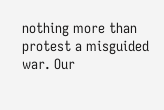nothing more than protest a misguided war. Our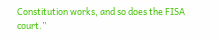Constitution works, and so does the FISA court.”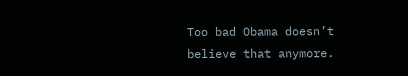Too bad Obama doesn’t believe that anymore.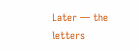Later — the letters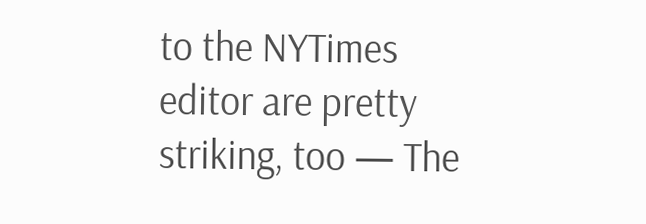to the NYTimes editor are pretty striking, too — The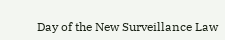Day of the New Surveillance Law